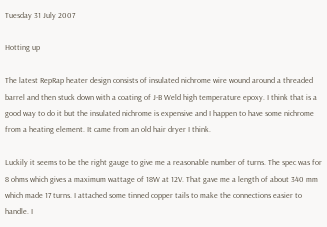Tuesday 31 July 2007

Hotting up

The latest RepRap heater design consists of insulated nichrome wire wound around a threaded barrel and then stuck down with a coating of J-B Weld high temperature epoxy. I think that is a good way to do it but the insulated nichrome is expensive and I happen to have some nichrome from a heating element. It came from an old hair dryer I think.

Luckily it seems to be the right gauge to give me a reasonable number of turns. The spec was for 8 ohms which gives a maximum wattage of 18W at 12V. That gave me a length of about 340 mm which made 17 turns. I attached some tinned copper tails to make the connections easier to handle. I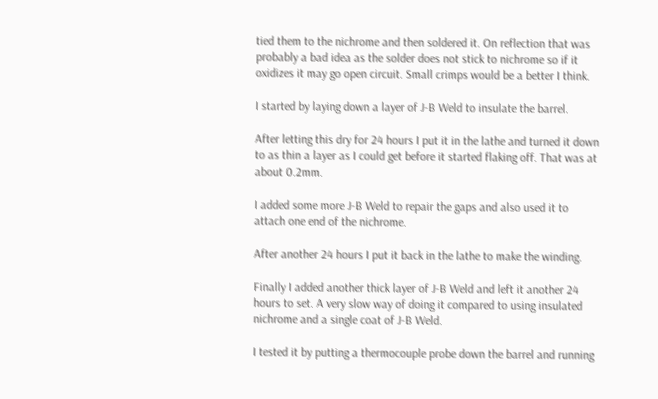tied them to the nichrome and then soldered it. On reflection that was probably a bad idea as the solder does not stick to nichrome so if it oxidizes it may go open circuit. Small crimps would be a better I think.

I started by laying down a layer of J-B Weld to insulate the barrel.

After letting this dry for 24 hours I put it in the lathe and turned it down to as thin a layer as I could get before it started flaking off. That was at about 0.2mm.

I added some more J-B Weld to repair the gaps and also used it to attach one end of the nichrome.

After another 24 hours I put it back in the lathe to make the winding.

Finally I added another thick layer of J-B Weld and left it another 24 hours to set. A very slow way of doing it compared to using insulated nichrome and a single coat of J-B Weld.

I tested it by putting a thermocouple probe down the barrel and running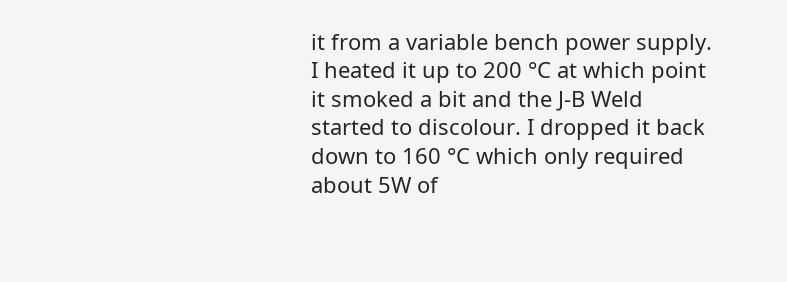it from a variable bench power supply. I heated it up to 200 °C at which point it smoked a bit and the J-B Weld started to discolour. I dropped it back down to 160 °C which only required about 5W of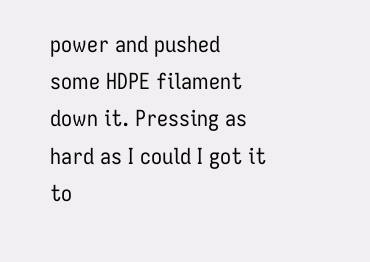power and pushed some HDPE filament down it. Pressing as hard as I could I got it to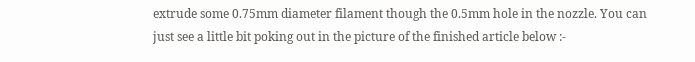extrude some 0.75mm diameter filament though the 0.5mm hole in the nozzle. You can just see a little bit poking out in the picture of the finished article below :-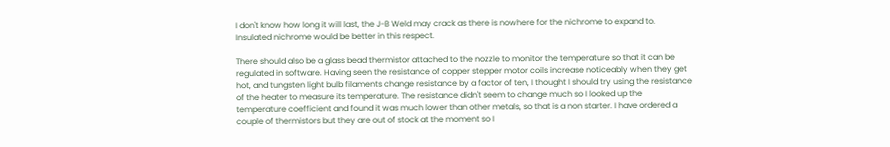I don't know how long it will last, the J-B Weld may crack as there is nowhere for the nichrome to expand to. Insulated nichrome would be better in this respect.

There should also be a glass bead thermistor attached to the nozzle to monitor the temperature so that it can be regulated in software. Having seen the resistance of copper stepper motor coils increase noticeably when they get hot, and tungsten light bulb filaments change resistance by a factor of ten, I thought I should try using the resistance of the heater to measure its temperature. The resistance didn't seem to change much so I looked up the temperature coefficient and found it was much lower than other metals, so that is a non starter. I have ordered a couple of thermistors but they are out of stock at the moment so I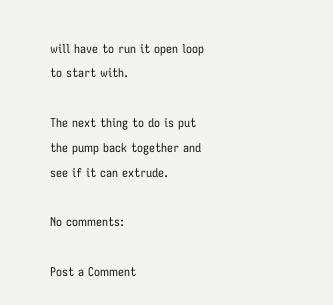will have to run it open loop to start with.

The next thing to do is put the pump back together and see if it can extrude.

No comments:

Post a Comment